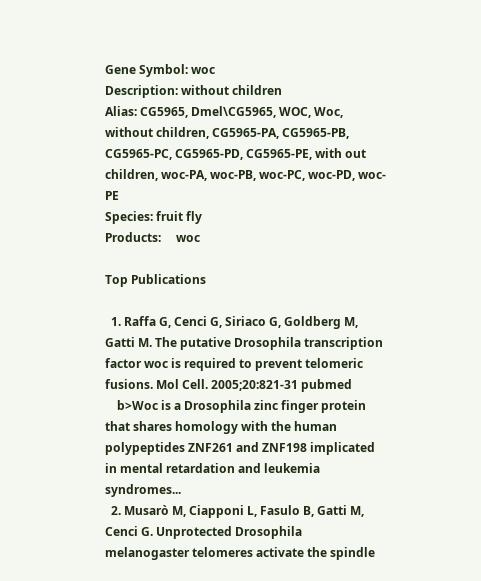Gene Symbol: woc
Description: without children
Alias: CG5965, Dmel\CG5965, WOC, Woc, without children, CG5965-PA, CG5965-PB, CG5965-PC, CG5965-PD, CG5965-PE, with out children, woc-PA, woc-PB, woc-PC, woc-PD, woc-PE
Species: fruit fly
Products:     woc

Top Publications

  1. Raffa G, Cenci G, Siriaco G, Goldberg M, Gatti M. The putative Drosophila transcription factor woc is required to prevent telomeric fusions. Mol Cell. 2005;20:821-31 pubmed
    b>Woc is a Drosophila zinc finger protein that shares homology with the human polypeptides ZNF261 and ZNF198 implicated in mental retardation and leukemia syndromes...
  2. Musarò M, Ciapponi L, Fasulo B, Gatti M, Cenci G. Unprotected Drosophila melanogaster telomeres activate the spindle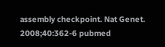assembly checkpoint. Nat Genet. 2008;40:362-6 pubmed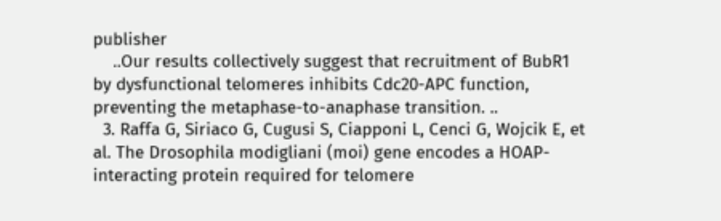publisher
    ..Our results collectively suggest that recruitment of BubR1 by dysfunctional telomeres inhibits Cdc20-APC function, preventing the metaphase-to-anaphase transition. ..
  3. Raffa G, Siriaco G, Cugusi S, Ciapponi L, Cenci G, Wojcik E, et al. The Drosophila modigliani (moi) gene encodes a HOAP-interacting protein required for telomere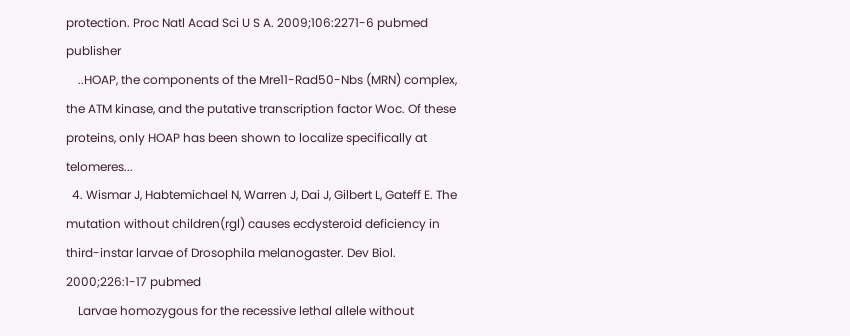protection. Proc Natl Acad Sci U S A. 2009;106:2271-6 pubmed publisher
    ..HOAP, the components of the Mre11-Rad50-Nbs (MRN) complex, the ATM kinase, and the putative transcription factor Woc. Of these proteins, only HOAP has been shown to localize specifically at telomeres...
  4. Wismar J, Habtemichael N, Warren J, Dai J, Gilbert L, Gateff E. The mutation without children(rgl) causes ecdysteroid deficiency in third-instar larvae of Drosophila melanogaster. Dev Biol. 2000;226:1-17 pubmed
    Larvae homozygous for the recessive lethal allele without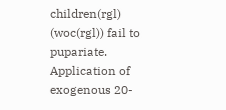children(rgl) (woc(rgl)) fail to pupariate. Application of exogenous 20-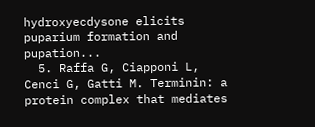hydroxyecdysone elicits puparium formation and pupation...
  5. Raffa G, Ciapponi L, Cenci G, Gatti M. Terminin: a protein complex that mediates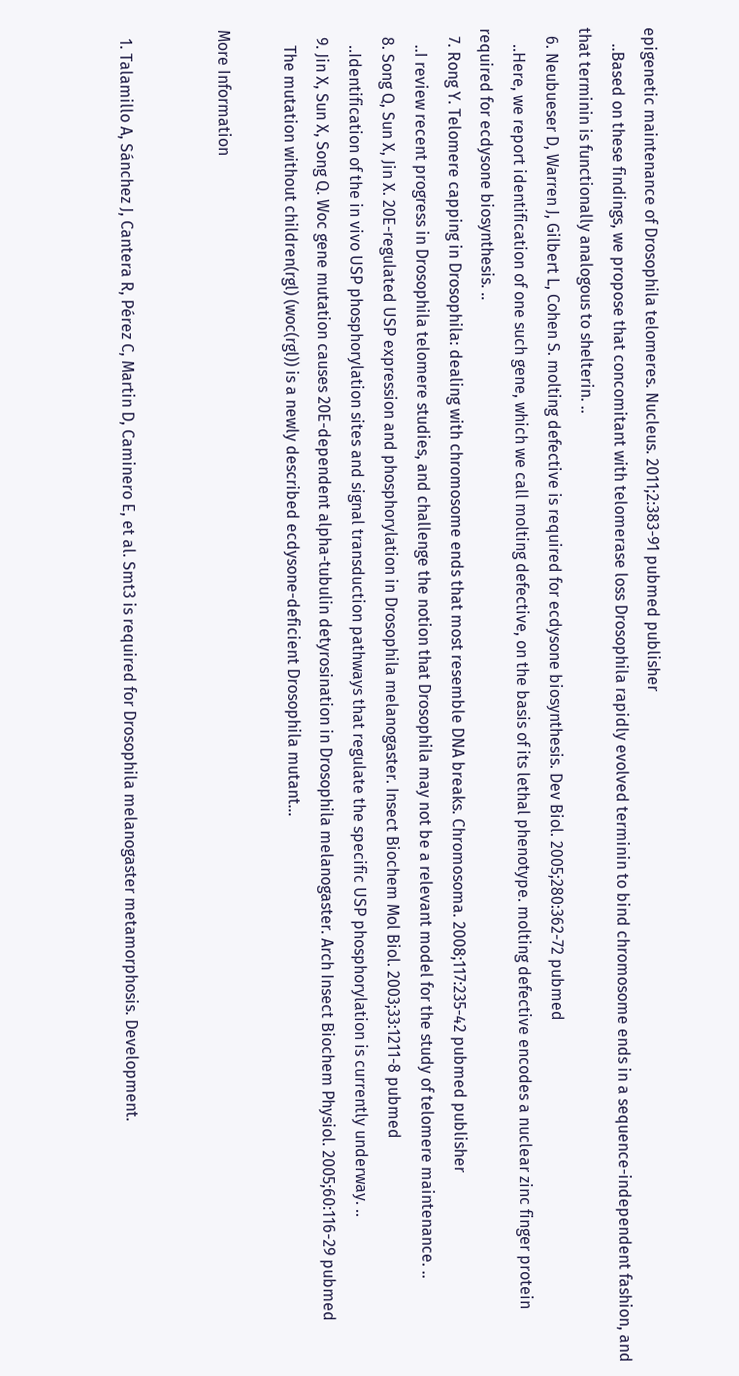epigenetic maintenance of Drosophila telomeres. Nucleus. 2011;2:383-91 pubmed publisher
    ..Based on these findings, we propose that concomitant with telomerase loss Drosophila rapidly evolved terminin to bind chromosome ends in a sequence-independent fashion, and that terminin is functionally analogous to shelterin. ..
  6. Neubueser D, Warren J, Gilbert L, Cohen S. molting defective is required for ecdysone biosynthesis. Dev Biol. 2005;280:362-72 pubmed
    ..Here, we report identification of one such gene, which we call molting defective, on the basis of its lethal phenotype. molting defective encodes a nuclear zinc finger protein required for ecdysone biosynthesis. ..
  7. Rong Y. Telomere capping in Drosophila: dealing with chromosome ends that most resemble DNA breaks. Chromosoma. 2008;117:235-42 pubmed publisher
    ..I review recent progress in Drosophila telomere studies, and challenge the notion that Drosophila may not be a relevant model for the study of telomere maintenance. ..
  8. Song Q, Sun X, Jin X. 20E-regulated USP expression and phosphorylation in Drosophila melanogaster. Insect Biochem Mol Biol. 2003;33:1211-8 pubmed
    ..Identification of the in vivo USP phosphorylation sites and signal transduction pathways that regulate the specific USP phosphorylation is currently underway. ..
  9. Jin X, Sun X, Song Q. Woc gene mutation causes 20E-dependent alpha-tubulin detyrosination in Drosophila melanogaster. Arch Insect Biochem Physiol. 2005;60:116-29 pubmed
    The mutation without children(rgl) (woc(rgl)) is a newly described ecdysone-deficient Drosophila mutant...

More Information


  1. Talamillo A, Sánchez J, Cantera R, Pérez C, Martin D, Caminero E, et al. Smt3 is required for Drosophila melanogaster metamorphosis. Development.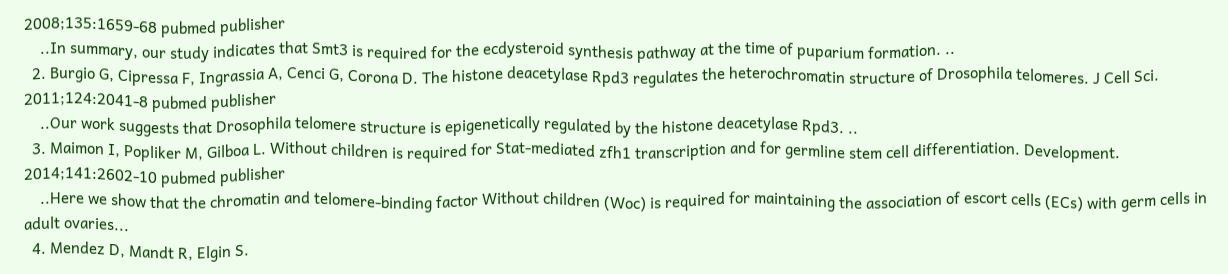2008;135:1659-68 pubmed publisher
    ..In summary, our study indicates that Smt3 is required for the ecdysteroid synthesis pathway at the time of puparium formation. ..
  2. Burgio G, Cipressa F, Ingrassia A, Cenci G, Corona D. The histone deacetylase Rpd3 regulates the heterochromatin structure of Drosophila telomeres. J Cell Sci. 2011;124:2041-8 pubmed publisher
    ..Our work suggests that Drosophila telomere structure is epigenetically regulated by the histone deacetylase Rpd3. ..
  3. Maimon I, Popliker M, Gilboa L. Without children is required for Stat-mediated zfh1 transcription and for germline stem cell differentiation. Development. 2014;141:2602-10 pubmed publisher
    ..Here we show that the chromatin and telomere-binding factor Without children (Woc) is required for maintaining the association of escort cells (ECs) with germ cells in adult ovaries...
  4. Mendez D, Mandt R, Elgin S.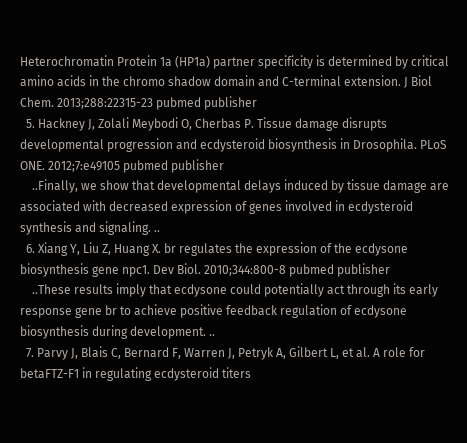Heterochromatin Protein 1a (HP1a) partner specificity is determined by critical amino acids in the chromo shadow domain and C-terminal extension. J Biol Chem. 2013;288:22315-23 pubmed publisher
  5. Hackney J, Zolali Meybodi O, Cherbas P. Tissue damage disrupts developmental progression and ecdysteroid biosynthesis in Drosophila. PLoS ONE. 2012;7:e49105 pubmed publisher
    ..Finally, we show that developmental delays induced by tissue damage are associated with decreased expression of genes involved in ecdysteroid synthesis and signaling. ..
  6. Xiang Y, Liu Z, Huang X. br regulates the expression of the ecdysone biosynthesis gene npc1. Dev Biol. 2010;344:800-8 pubmed publisher
    ..These results imply that ecdysone could potentially act through its early response gene br to achieve positive feedback regulation of ecdysone biosynthesis during development. ..
  7. Parvy J, Blais C, Bernard F, Warren J, Petryk A, Gilbert L, et al. A role for betaFTZ-F1 in regulating ecdysteroid titers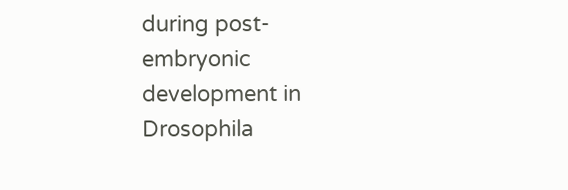during post-embryonic development in Drosophila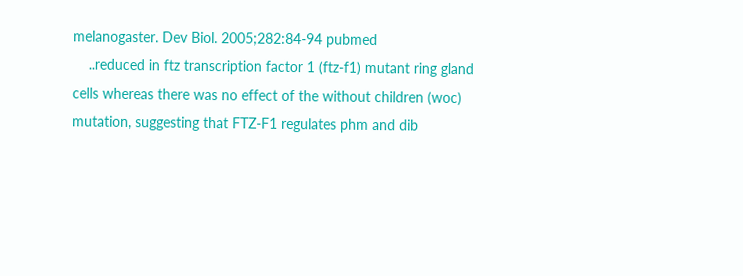melanogaster. Dev Biol. 2005;282:84-94 pubmed
    ..reduced in ftz transcription factor 1 (ftz-f1) mutant ring gland cells whereas there was no effect of the without children (woc) mutation, suggesting that FTZ-F1 regulates phm and dib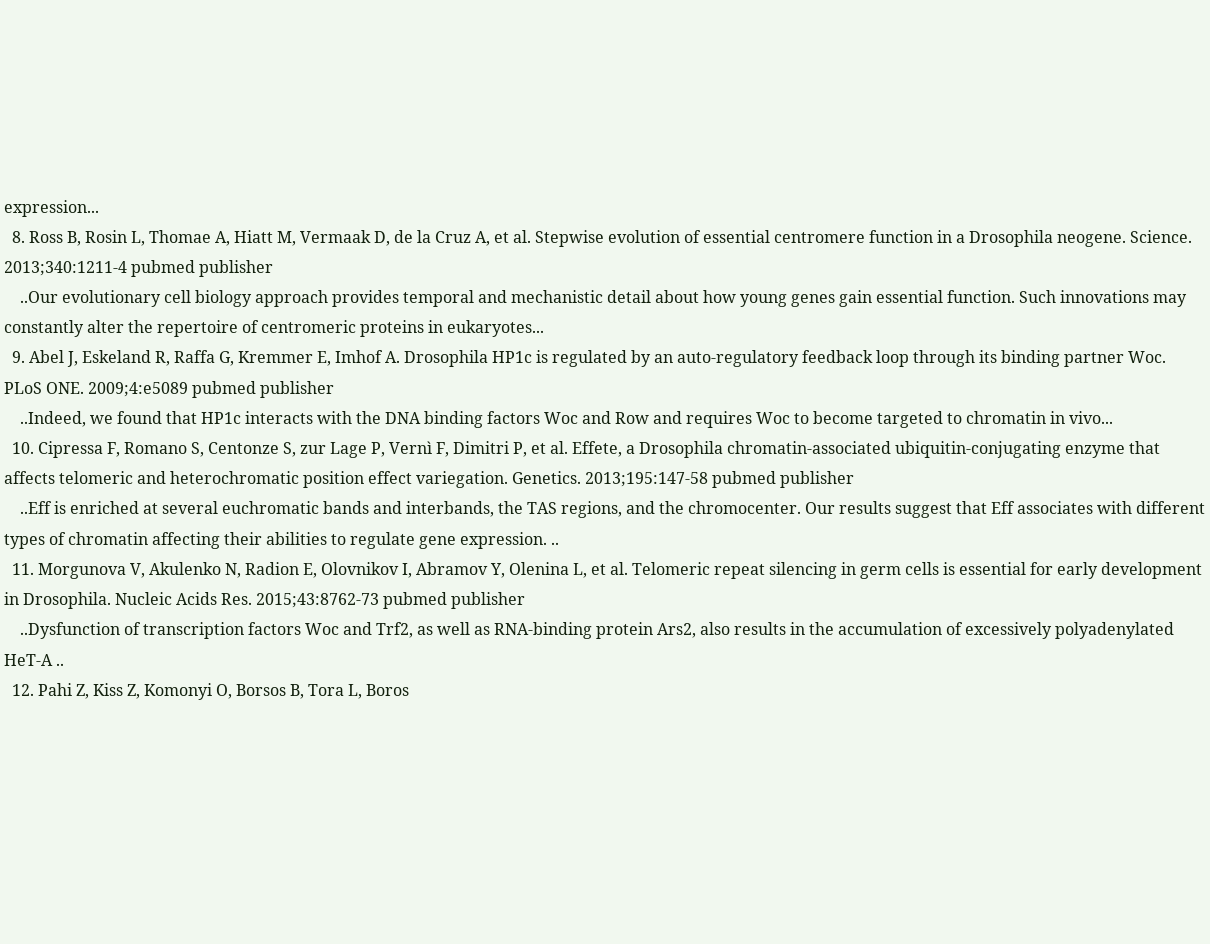expression...
  8. Ross B, Rosin L, Thomae A, Hiatt M, Vermaak D, de la Cruz A, et al. Stepwise evolution of essential centromere function in a Drosophila neogene. Science. 2013;340:1211-4 pubmed publisher
    ..Our evolutionary cell biology approach provides temporal and mechanistic detail about how young genes gain essential function. Such innovations may constantly alter the repertoire of centromeric proteins in eukaryotes...
  9. Abel J, Eskeland R, Raffa G, Kremmer E, Imhof A. Drosophila HP1c is regulated by an auto-regulatory feedback loop through its binding partner Woc. PLoS ONE. 2009;4:e5089 pubmed publisher
    ..Indeed, we found that HP1c interacts with the DNA binding factors Woc and Row and requires Woc to become targeted to chromatin in vivo...
  10. Cipressa F, Romano S, Centonze S, zur Lage P, Vernì F, Dimitri P, et al. Effete, a Drosophila chromatin-associated ubiquitin-conjugating enzyme that affects telomeric and heterochromatic position effect variegation. Genetics. 2013;195:147-58 pubmed publisher
    ..Eff is enriched at several euchromatic bands and interbands, the TAS regions, and the chromocenter. Our results suggest that Eff associates with different types of chromatin affecting their abilities to regulate gene expression. ..
  11. Morgunova V, Akulenko N, Radion E, Olovnikov I, Abramov Y, Olenina L, et al. Telomeric repeat silencing in germ cells is essential for early development in Drosophila. Nucleic Acids Res. 2015;43:8762-73 pubmed publisher
    ..Dysfunction of transcription factors Woc and Trf2, as well as RNA-binding protein Ars2, also results in the accumulation of excessively polyadenylated HeT-A ..
  12. Pahi Z, Kiss Z, Komonyi O, Borsos B, Tora L, Boros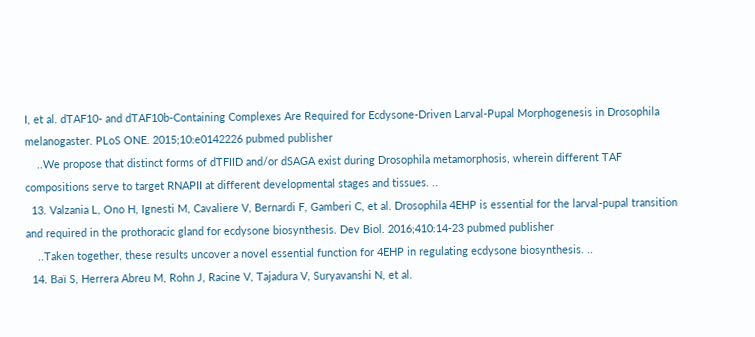I, et al. dTAF10- and dTAF10b-Containing Complexes Are Required for Ecdysone-Driven Larval-Pupal Morphogenesis in Drosophila melanogaster. PLoS ONE. 2015;10:e0142226 pubmed publisher
    ..We propose that distinct forms of dTFIID and/or dSAGA exist during Drosophila metamorphosis, wherein different TAF compositions serve to target RNAPII at different developmental stages and tissues. ..
  13. Valzania L, Ono H, Ignesti M, Cavaliere V, Bernardi F, Gamberi C, et al. Drosophila 4EHP is essential for the larval-pupal transition and required in the prothoracic gland for ecdysone biosynthesis. Dev Biol. 2016;410:14-23 pubmed publisher
    ..Taken together, these results uncover a novel essential function for 4EHP in regulating ecdysone biosynthesis. ..
  14. Baï S, Herrera Abreu M, Rohn J, Racine V, Tajadura V, Suryavanshi N, et al.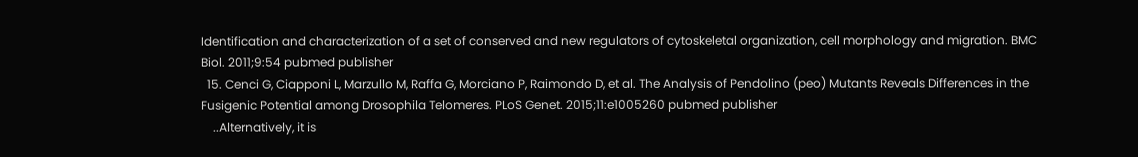Identification and characterization of a set of conserved and new regulators of cytoskeletal organization, cell morphology and migration. BMC Biol. 2011;9:54 pubmed publisher
  15. Cenci G, Ciapponi L, Marzullo M, Raffa G, Morciano P, Raimondo D, et al. The Analysis of Pendolino (peo) Mutants Reveals Differences in the Fusigenic Potential among Drosophila Telomeres. PLoS Genet. 2015;11:e1005260 pubmed publisher
    ..Alternatively, it is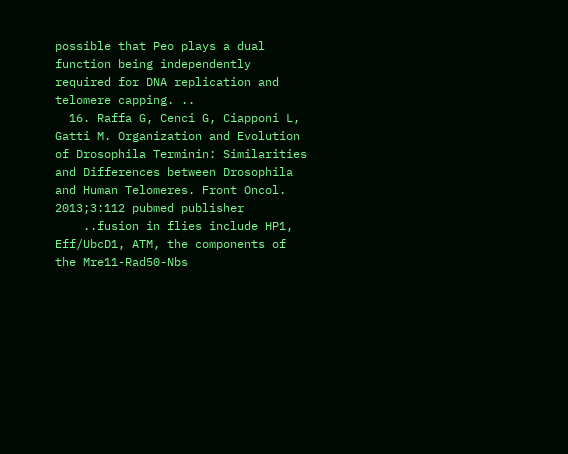possible that Peo plays a dual function being independently required for DNA replication and telomere capping. ..
  16. Raffa G, Cenci G, Ciapponi L, Gatti M. Organization and Evolution of Drosophila Terminin: Similarities and Differences between Drosophila and Human Telomeres. Front Oncol. 2013;3:112 pubmed publisher
    ..fusion in flies include HP1, Eff/UbcD1, ATM, the components of the Mre11-Rad50-Nbs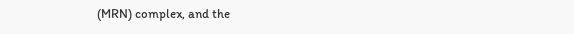(MRN) complex, and the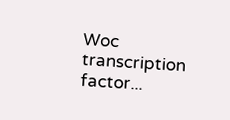Woc transcription factor...